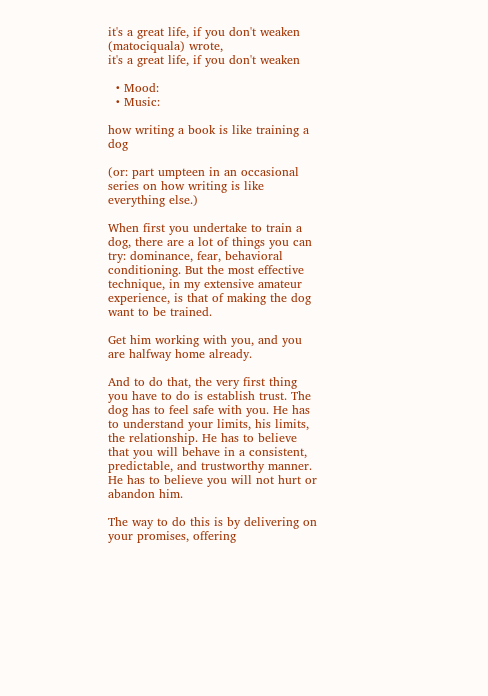it's a great life, if you don't weaken (matociquala) wrote,
it's a great life, if you don't weaken

  • Mood:
  • Music:

how writing a book is like training a dog

(or: part umpteen in an occasional series on how writing is like everything else.)

When first you undertake to train a dog, there are a lot of things you can try: dominance, fear, behavioral conditioning. But the most effective technique, in my extensive amateur experience, is that of making the dog want to be trained.

Get him working with you, and you are halfway home already.

And to do that, the very first thing you have to do is establish trust. The dog has to feel safe with you. He has to understand your limits, his limits, the relationship. He has to believe that you will behave in a consistent, predictable, and trustworthy manner. He has to believe you will not hurt or abandon him.

The way to do this is by delivering on your promises, offering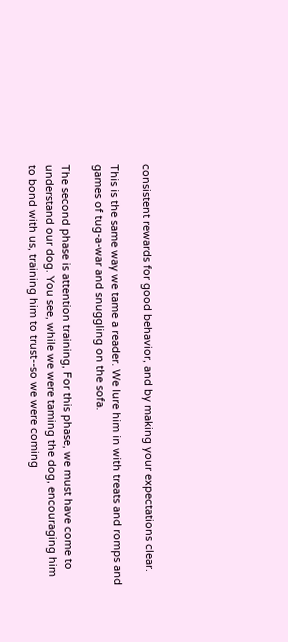consistent rewards for good behavior, and by making your expectations clear.

This is the same way we tame a reader. We lure him in with treats and romps and games of tug-a-war and snuggling on the sofa.

The second phase is attention training, For this phase, we must have come to understand our dog. You see, while we were taming the dog, encouraging him to bond with us, training him to trust--so we were coming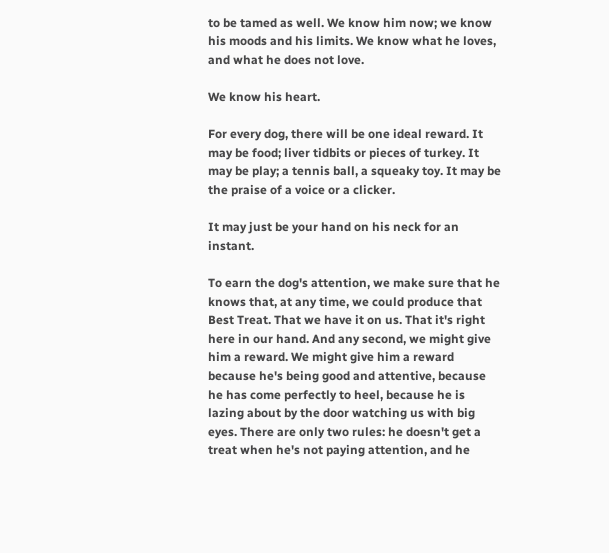to be tamed as well. We know him now; we know his moods and his limits. We know what he loves, and what he does not love.

We know his heart.

For every dog, there will be one ideal reward. It may be food; liver tidbits or pieces of turkey. It may be play; a tennis ball, a squeaky toy. It may be the praise of a voice or a clicker.

It may just be your hand on his neck for an instant.

To earn the dog's attention, we make sure that he knows that, at any time, we could produce that Best Treat. That we have it on us. That it's right here in our hand. And any second, we might give him a reward. We might give him a reward because he's being good and attentive, because he has come perfectly to heel, because he is lazing about by the door watching us with big eyes. There are only two rules: he doesn't get a treat when he's not paying attention, and he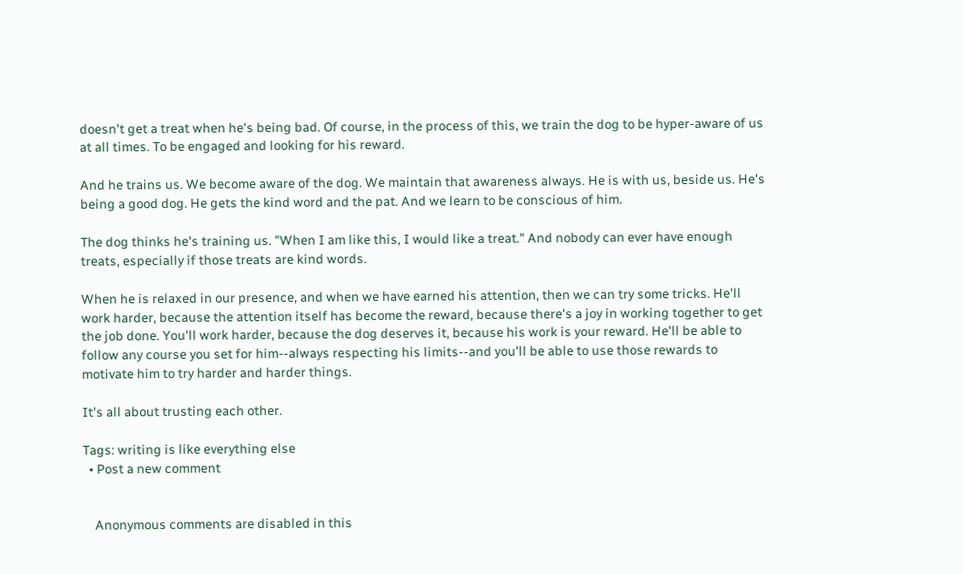doesn't get a treat when he's being bad. Of course, in the process of this, we train the dog to be hyper-aware of us at all times. To be engaged and looking for his reward.

And he trains us. We become aware of the dog. We maintain that awareness always. He is with us, beside us. He's being a good dog. He gets the kind word and the pat. And we learn to be conscious of him.

The dog thinks he's training us. "When I am like this, I would like a treat." And nobody can ever have enough treats, especially if those treats are kind words.

When he is relaxed in our presence, and when we have earned his attention, then we can try some tricks. He'll work harder, because the attention itself has become the reward, because there's a joy in working together to get the job done. You'll work harder, because the dog deserves it, because his work is your reward. He'll be able to follow any course you set for him--always respecting his limits--and you'll be able to use those rewards to motivate him to try harder and harder things.

It's all about trusting each other.

Tags: writing is like everything else
  • Post a new comment


    Anonymous comments are disabled in this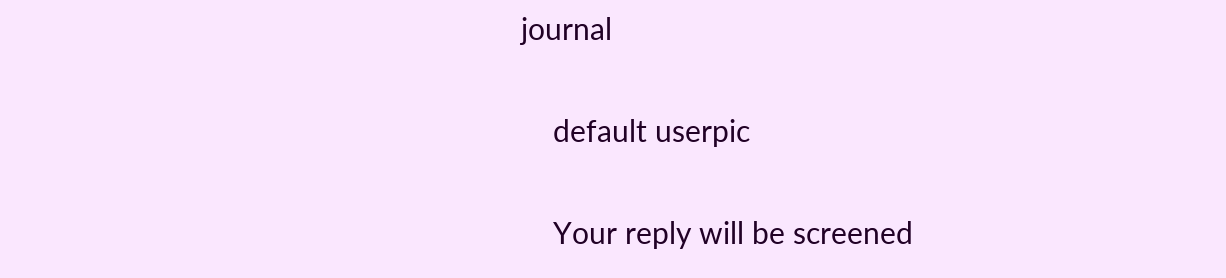journal

    default userpic

    Your reply will be screened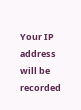Your IP address will be recorded